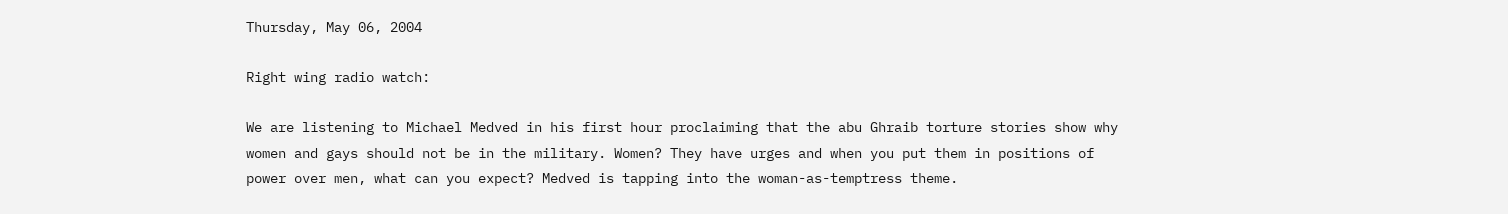Thursday, May 06, 2004

Right wing radio watch:

We are listening to Michael Medved in his first hour proclaiming that the abu Ghraib torture stories show why women and gays should not be in the military. Women? They have urges and when you put them in positions of power over men, what can you expect? Medved is tapping into the woman-as-temptress theme.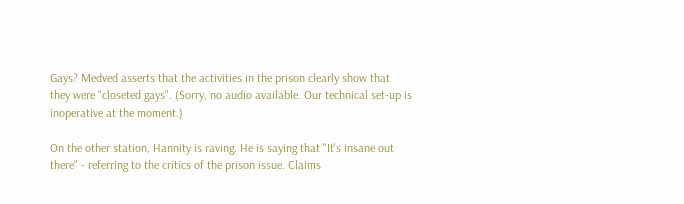Gays? Medved asserts that the activities in the prison clearly show that they were "closeted gays". (Sorry, no audio available. Our technical set-up is inoperative at the moment.)

On the other station, Hannity is raving. He is saying that "It's insane out there" - referring to the critics of the prison issue. Claims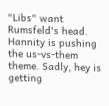"Libs" want Rumsfeld's head. Hannity is pushing the us-vs-them theme. Sadly, hey is getting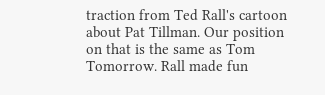traction from Ted Rall's cartoon about Pat Tillman. Our position on that is the same as Tom Tomorrow. Rall made fun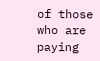of those who are paying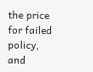the price for failed policy, and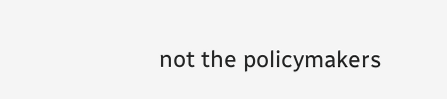not the policymakers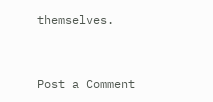themselves.


Post a Comment